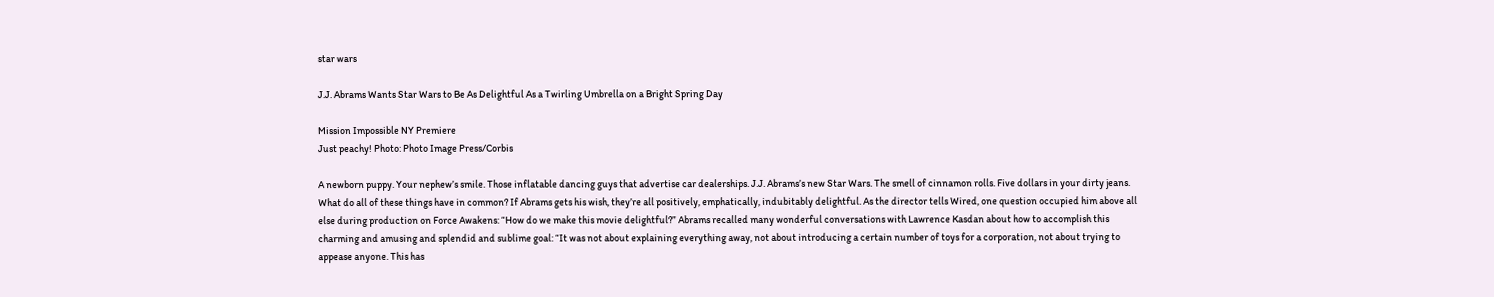star wars

J.J. Abrams Wants Star Wars to Be As Delightful As a Twirling Umbrella on a Bright Spring Day

Mission Impossible NY Premiere
Just peachy! Photo: Photo Image Press/Corbis

A newborn puppy. Your nephew’s smile. Those inflatable dancing guys that advertise car dealerships. J.J. Abrams’s new Star Wars. The smell of cinnamon rolls. Five dollars in your dirty jeans. What do all of these things have in common? If Abrams gets his wish, they’re all positively, emphatically, indubitably delightful. As the director tells Wired, one question occupied him above all else during production on Force Awakens: “How do we make this movie delightful?” Abrams recalled many wonderful conversations with Lawrence Kasdan about how to accomplish this charming and amusing and splendid and sublime goal: “It was not about explaining everything away, not about introducing a certain number of toys for a corporation, not about trying to appease anyone. This has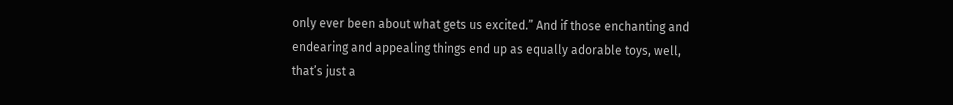only ever been about what gets us excited.” And if those enchanting and endearing and appealing things end up as equally adorable toys, well, that’s just a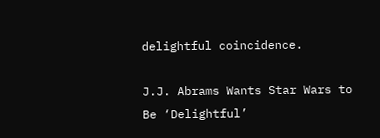delightful coincidence.

J.J. Abrams Wants Star Wars to Be ‘Delightful’